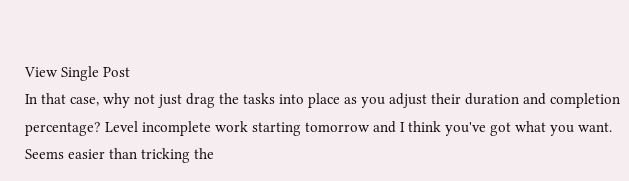View Single Post
In that case, why not just drag the tasks into place as you adjust their duration and completion percentage? Level incomplete work starting tomorrow and I think you've got what you want. Seems easier than tricking the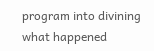program into divining what happened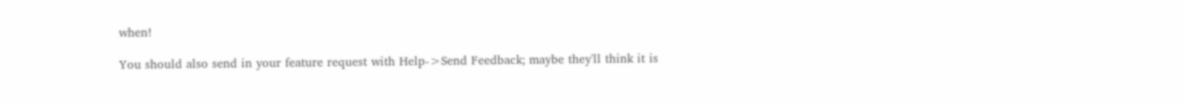when!

You should also send in your feature request with Help->Send Feedback; maybe they'll think it is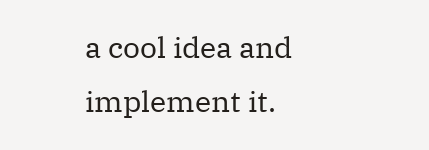a cool idea and implement it.